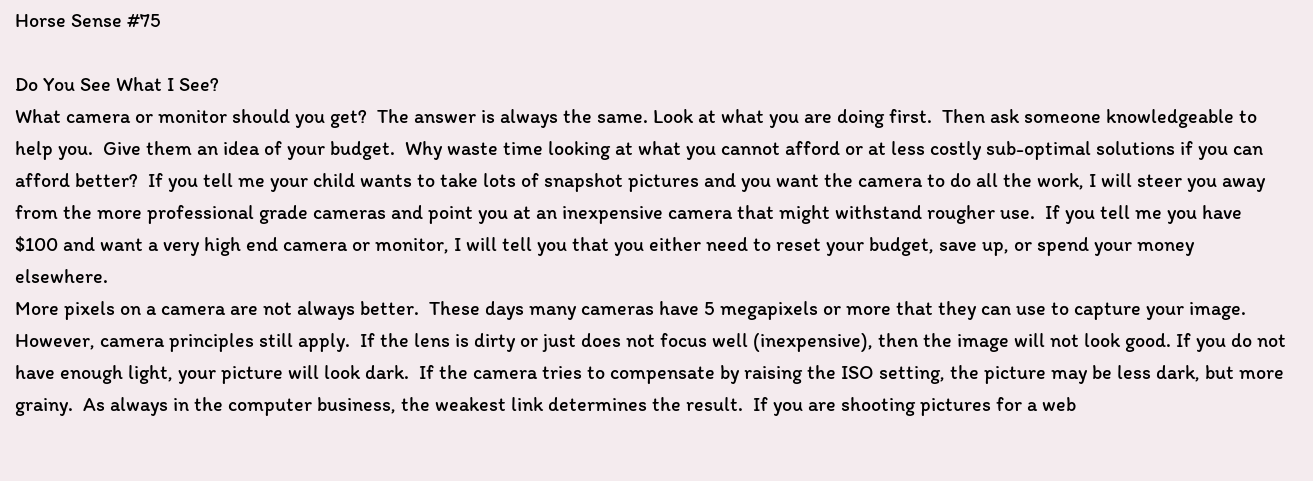Horse Sense #75

Do You See What I See?
What camera or monitor should you get?  The answer is always the same. Look at what you are doing first.  Then ask someone knowledgeable to help you.  Give them an idea of your budget.  Why waste time looking at what you cannot afford or at less costly sub-optimal solutions if you can afford better?  If you tell me your child wants to take lots of snapshot pictures and you want the camera to do all the work, I will steer you away from the more professional grade cameras and point you at an inexpensive camera that might withstand rougher use.  If you tell me you have $100 and want a very high end camera or monitor, I will tell you that you either need to reset your budget, save up, or spend your money elsewhere.
More pixels on a camera are not always better.  These days many cameras have 5 megapixels or more that they can use to capture your image. However, camera principles still apply.  If the lens is dirty or just does not focus well (inexpensive), then the image will not look good. If you do not have enough light, your picture will look dark.  If the camera tries to compensate by raising the ISO setting, the picture may be less dark, but more grainy.  As always in the computer business, the weakest link determines the result.  If you are shooting pictures for a web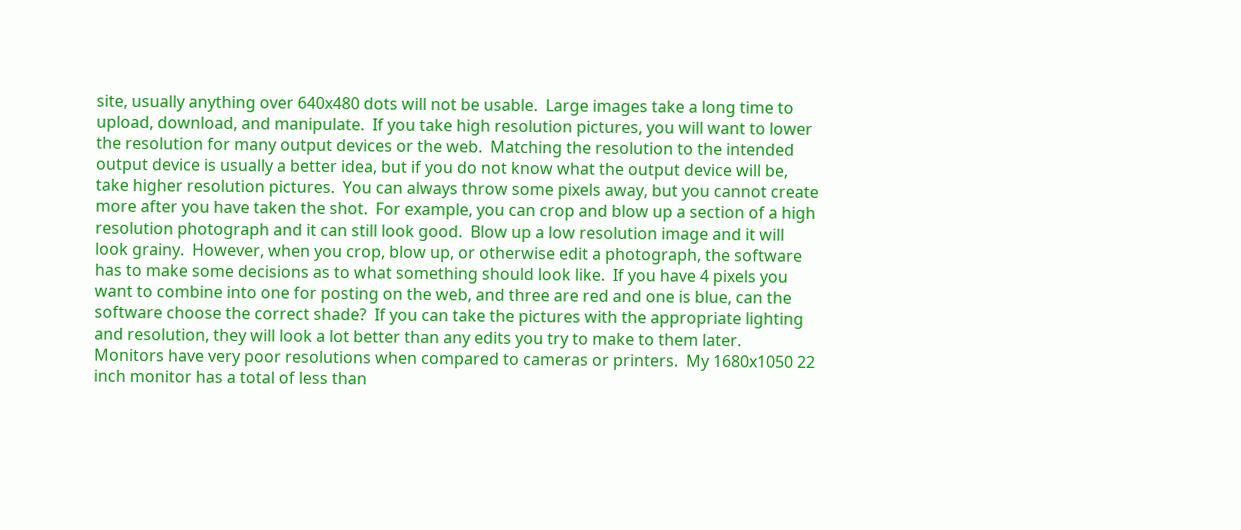site, usually anything over 640x480 dots will not be usable.  Large images take a long time to upload, download, and manipulate.  If you take high resolution pictures, you will want to lower the resolution for many output devices or the web.  Matching the resolution to the intended output device is usually a better idea, but if you do not know what the output device will be, take higher resolution pictures.  You can always throw some pixels away, but you cannot create more after you have taken the shot.  For example, you can crop and blow up a section of a high resolution photograph and it can still look good.  Blow up a low resolution image and it will look grainy.  However, when you crop, blow up, or otherwise edit a photograph, the software has to make some decisions as to what something should look like.  If you have 4 pixels you want to combine into one for posting on the web, and three are red and one is blue, can the software choose the correct shade?  If you can take the pictures with the appropriate lighting and resolution, they will look a lot better than any edits you try to make to them later.
Monitors have very poor resolutions when compared to cameras or printers.  My 1680x1050 22 inch monitor has a total of less than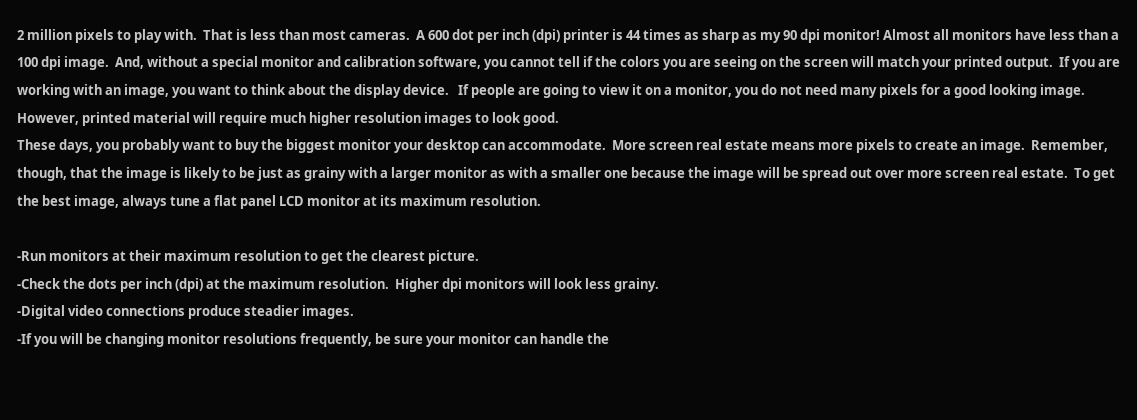2 million pixels to play with.  That is less than most cameras.  A 600 dot per inch (dpi) printer is 44 times as sharp as my 90 dpi monitor! Almost all monitors have less than a 100 dpi image.  And, without a special monitor and calibration software, you cannot tell if the colors you are seeing on the screen will match your printed output.  If you are working with an image, you want to think about the display device.   If people are going to view it on a monitor, you do not need many pixels for a good looking image.  However, printed material will require much higher resolution images to look good.
These days, you probably want to buy the biggest monitor your desktop can accommodate.  More screen real estate means more pixels to create an image.  Remember, though, that the image is likely to be just as grainy with a larger monitor as with a smaller one because the image will be spread out over more screen real estate.  To get the best image, always tune a flat panel LCD monitor at its maximum resolution.

-Run monitors at their maximum resolution to get the clearest picture.
-Check the dots per inch (dpi) at the maximum resolution.  Higher dpi monitors will look less grainy.
-Digital video connections produce steadier images.
-If you will be changing monitor resolutions frequently, be sure your monitor can handle the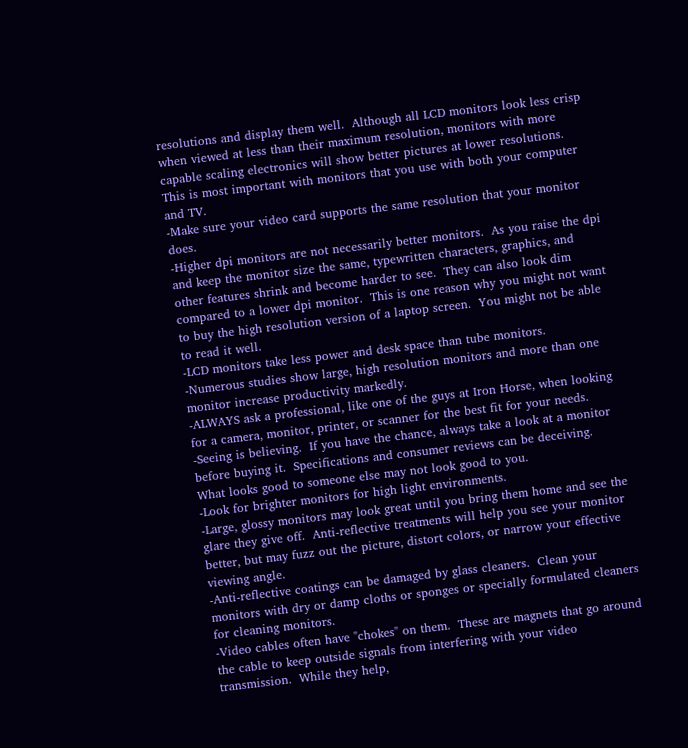resolutions and display them well.  Although all LCD monitors look less crisp when viewed at less than their maximum resolution, monitors with more capable scaling electronics will show better pictures at lower resolutions.  This is most important with monitors that you use with both your computer and TV.
-Make sure your video card supports the same resolution that your monitor does.
-Higher dpi monitors are not necessarily better monitors.  As you raise the dpi and keep the monitor size the same, typewritten characters, graphics, and other features shrink and become harder to see.  They can also look dim compared to a lower dpi monitor.  This is one reason why you might not want to buy the high resolution version of a laptop screen.  You might not be able to read it well.
-LCD monitors take less power and desk space than tube monitors.
-Numerous studies show large, high resolution monitors and more than one monitor increase productivity markedly.
-ALWAYS ask a professional, like one of the guys at Iron Horse, when looking for a camera, monitor, printer, or scanner for the best fit for your needs.
-Seeing is believing.  If you have the chance, always take a look at a monitor before buying it.  Specifications and consumer reviews can be deceiving.  What looks good to someone else may not look good to you.
-Look for brighter monitors for high light environments.
-Large, glossy monitors may look great until you bring them home and see the glare they give off.  Anti-reflective treatments will help you see your monitor better, but may fuzz out the picture, distort colors, or narrow your effective viewing angle.
-Anti-reflective coatings can be damaged by glass cleaners.  Clean your monitors with dry or damp cloths or sponges or specially formulated cleaners for cleaning monitors.
-Video cables often have "chokes" on them.  These are magnets that go around the cable to keep outside signals from interfering with your video transmission.  While they help,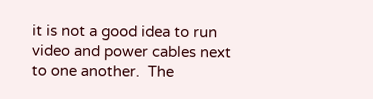it is not a good idea to run video and power cables next to one another.  The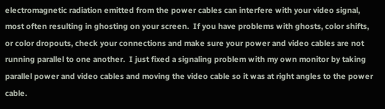electromagnetic radiation emitted from the power cables can interfere with your video signal, most often resulting in ghosting on your screen.  If you have problems with ghosts, color shifts, or color dropouts, check your connections and make sure your power and video cables are not running parallel to one another.  I just fixed a signaling problem with my own monitor by taking parallel power and video cables and moving the video cable so it was at right angles to the power cable.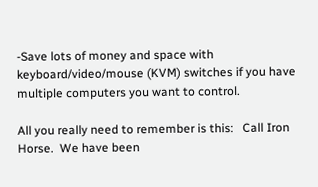-Save lots of money and space with keyboard/video/mouse (KVM) switches if you have multiple computers you want to control.

All you really need to remember is this:   Call Iron Horse.  We have been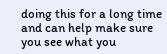doing this for a long time and can help make sure you see what you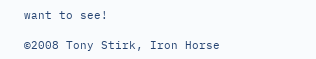want to see!

©2008 Tony Stirk, Iron Horse